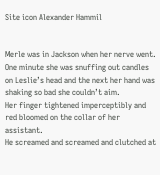Site icon Alexander Hammil


Merle was in Jackson when her nerve went.
One minute she was snuffing out candles on Leslie’s head and the next her hand was shaking so bad she couldn’t aim.
Her finger tightened imperceptibly and red bloomed on the collar of her assistant.
He screamed and screamed and clutched at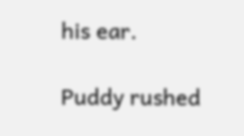his ear.

Puddy rushed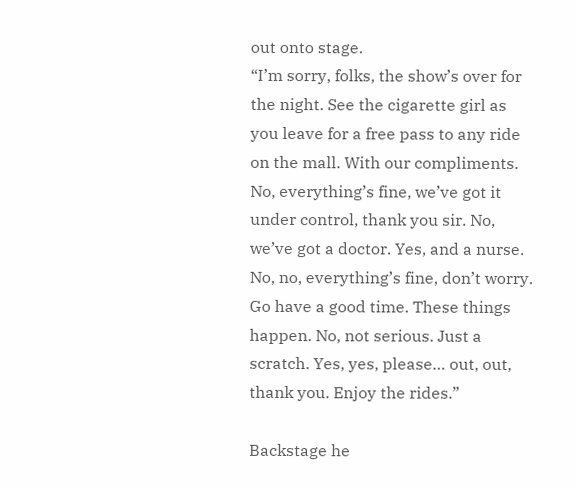out onto stage.
“I’m sorry, folks, the show’s over for the night. See the cigarette girl as you leave for a free pass to any ride on the mall. With our compliments. No, everything’s fine, we’ve got it under control, thank you sir. No, we’ve got a doctor. Yes, and a nurse. No, no, everything’s fine, don’t worry. Go have a good time. These things happen. No, not serious. Just a scratch. Yes, yes, please… out, out, thank you. Enjoy the rides.”

Backstage he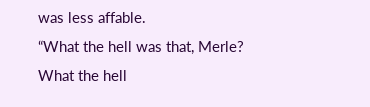was less affable.
“What the hell was that, Merle? What the hell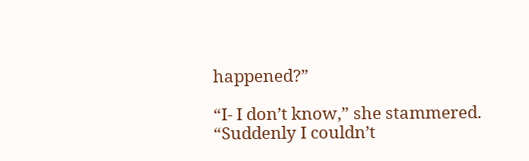happened?”

“I- I don’t know,” she stammered. “Suddenly I couldn’t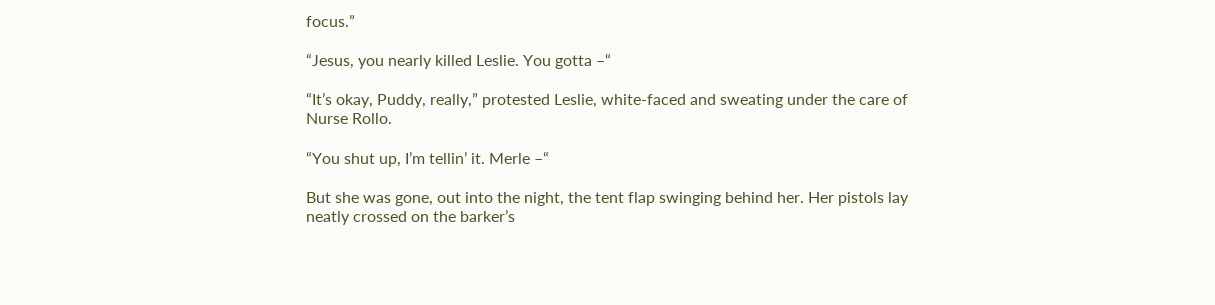focus.”

“Jesus, you nearly killed Leslie. You gotta –“

“It’s okay, Puddy, really,” protested Leslie, white-faced and sweating under the care of Nurse Rollo.

“You shut up, I’m tellin’ it. Merle –“

But she was gone, out into the night, the tent flap swinging behind her. Her pistols lay neatly crossed on the barker’s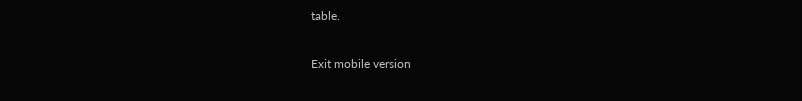table.

Exit mobile version